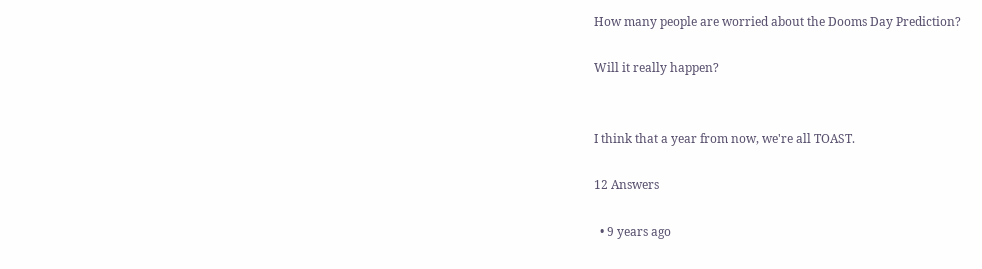How many people are worried about the Dooms Day Prediction?

Will it really happen?


I think that a year from now, we're all TOAST.

12 Answers

  • 9 years ago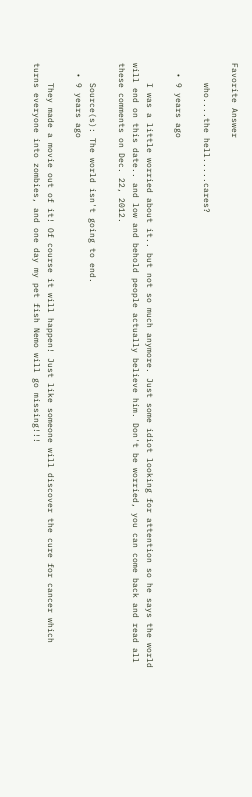Favorite Answer

    who....the hell.....cares?

  • 9 years ago

    I was a little worried about it.. but not so much anymore. Just some idiot looking for attention so he says the world will end on this date.. and low and behold people actually believe him. Don't be worried, you can come back and read all these comments on Dec. 22, 2012.

    Source(s): The world isn't going to end.
  • 9 years ago

    They made a movie out of it! Of course it will happen! Just like someone will discover the cure for cancer which turns everyone into zombies, and one day my pet fish Nemo will go missing!!!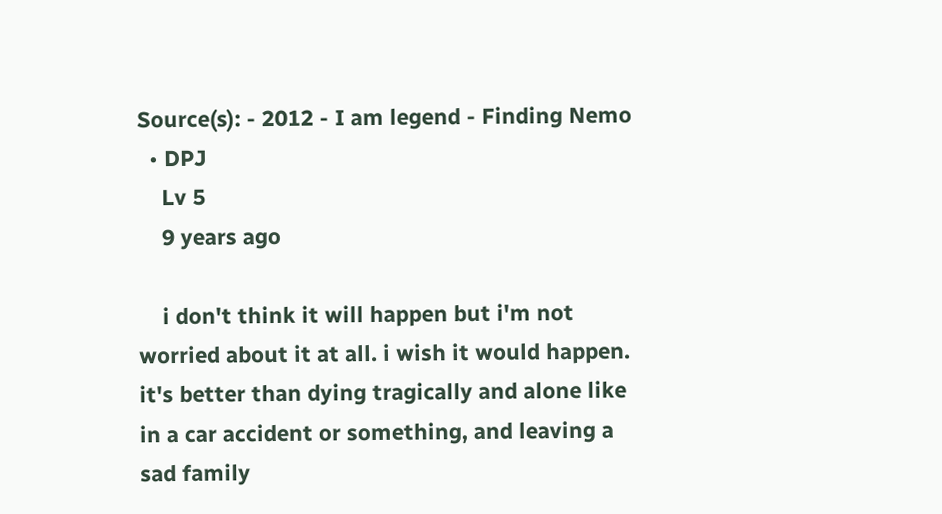Source(s): - 2012 - I am legend - Finding Nemo
  • DPJ
    Lv 5
    9 years ago

    i don't think it will happen but i'm not worried about it at all. i wish it would happen. it's better than dying tragically and alone like in a car accident or something, and leaving a sad family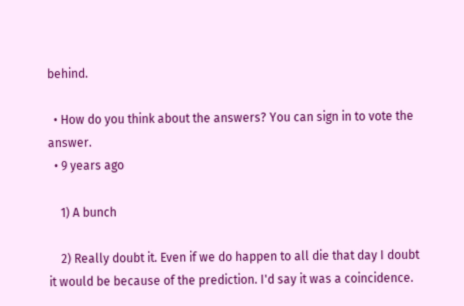behind.

  • How do you think about the answers? You can sign in to vote the answer.
  • 9 years ago

    1) A bunch

    2) Really doubt it. Even if we do happen to all die that day I doubt it would be because of the prediction. I'd say it was a coincidence.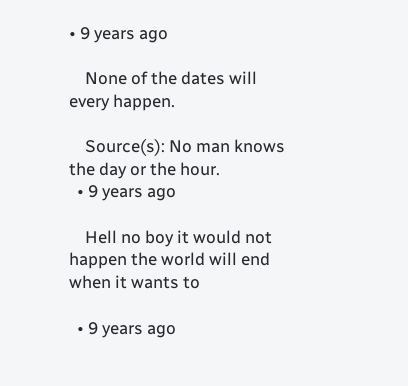• 9 years ago

    None of the dates will every happen.

    Source(s): No man knows the day or the hour.
  • 9 years ago

    Hell no boy it would not happen the world will end when it wants to

  • 9 years ago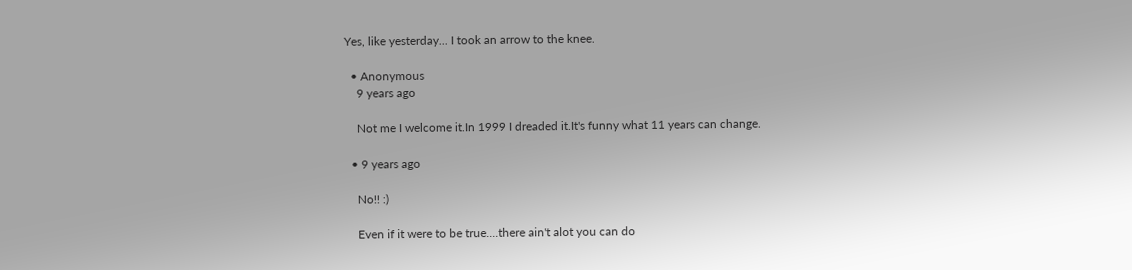Yes, like yesterday... I took an arrow to the knee.

  • Anonymous
    9 years ago

    Not me I welcome it.In 1999 I dreaded it.It's funny what 11 years can change.

  • 9 years ago

    No!! :)

    Even if it were to be true....there ain't alot you can do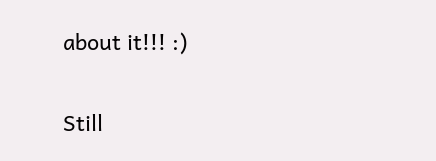about it!!! :)

Still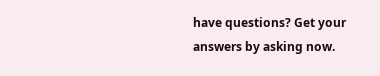have questions? Get your answers by asking now.